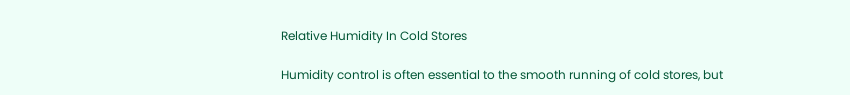Relative Humidity In Cold Stores

Humidity control is often essential to the smooth running of cold stores, but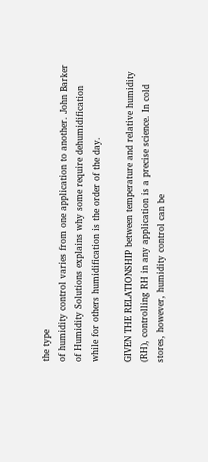the type
of humidity control varies from one application to another. John Barker of Humidity Solutions explains why some require dehumidification while for others humidification is the order of the day.

GIVEN THE RELATIONSHIP between temperature and relative humidity (RH), controlling RH in any application is a precise science. In cold stores, however, humidity control can be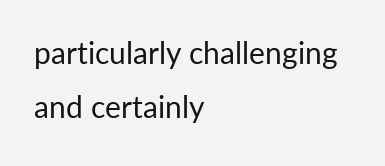particularly challenging and certainly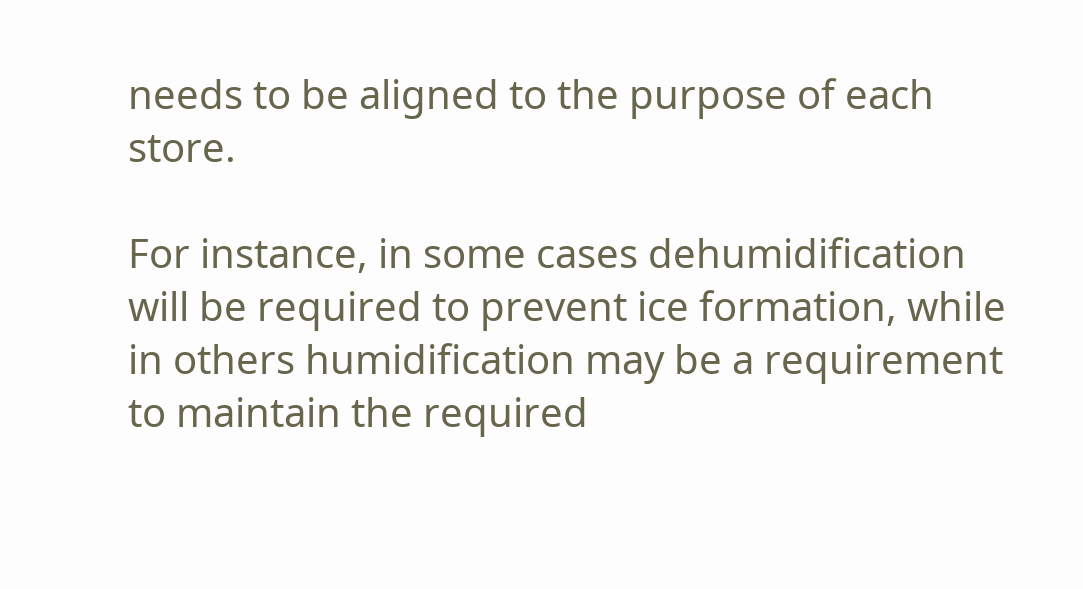needs to be aligned to the purpose of each store.

For instance, in some cases dehumidification will be required to prevent ice formation, while in others humidification may be a requirement to maintain the required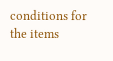conditions for the items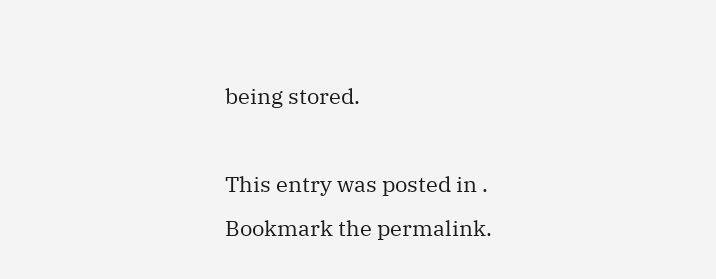being stored.

This entry was posted in . Bookmark the permalink.